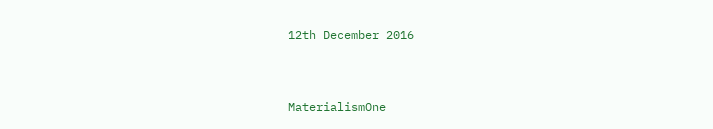12th December 2016


MaterialismOne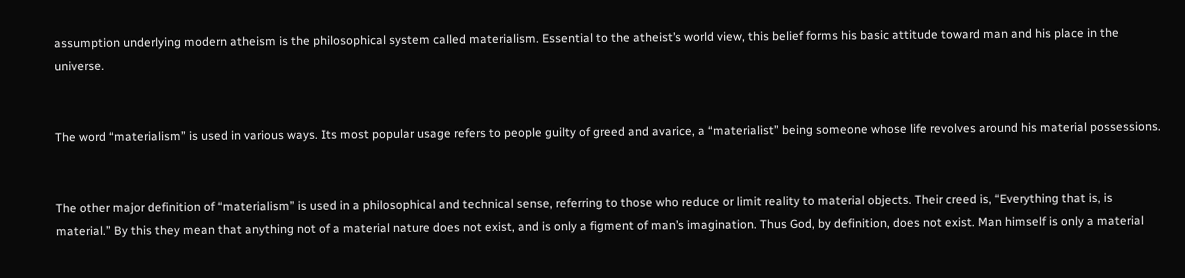assumption underlying modern atheism is the philosophical system called materialism. Essential to the atheist’s world view, this belief forms his basic attitude toward man and his place in the universe.


The word “materialism” is used in various ways. Its most popular usage refers to people guilty of greed and avarice, a “materialist” being someone whose life revolves around his material possessions.


The other major definition of “materialism” is used in a philosophical and technical sense, referring to those who reduce or limit reality to material objects. Their creed is, “Everything that is, is material.” By this they mean that anything not of a material nature does not exist, and is only a figment of man’s imagination. Thus God, by definition, does not exist. Man himself is only a material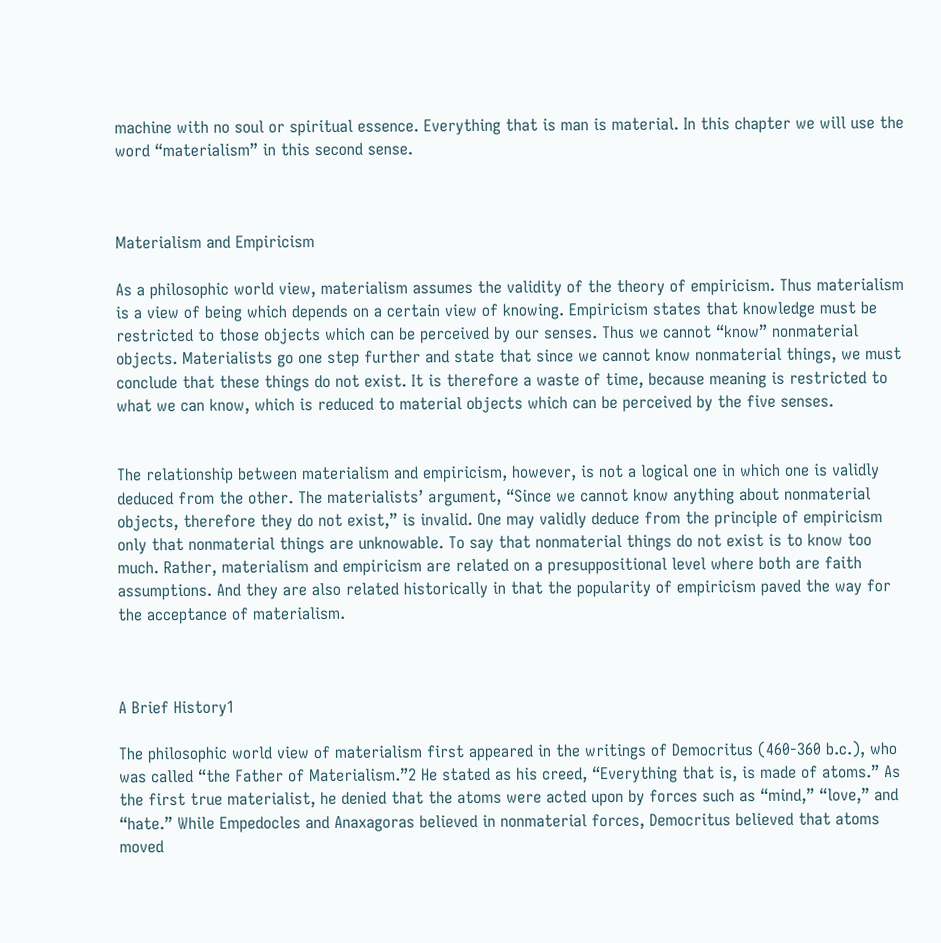machine with no soul or spiritual essence. Everything that is man is material. In this chapter we will use the word “materialism” in this second sense.



Materialism and Empiricism

As a philosophic world view, materialism assumes the validity of the theory of empiricism. Thus materialism is a view of being which depends on a certain view of knowing. Empiricism states that knowledge must be restricted to those objects which can be perceived by our senses. Thus we cannot “know” nonmaterial objects. Materialists go one step further and state that since we cannot know nonmaterial things, we must conclude that these things do not exist. It is therefore a waste of time, because meaning is restricted to what we can know, which is reduced to material objects which can be perceived by the five senses.


The relationship between materialism and empiricism, however, is not a logical one in which one is validly deduced from the other. The materialists’ argument, “Since we cannot know anything about nonmaterial objects, therefore they do not exist,” is invalid. One may validly deduce from the principle of empiricism only that nonmaterial things are unknowable. To say that nonmaterial things do not exist is to know too much. Rather, materialism and empiricism are related on a presuppositional level where both are faith assumptions. And they are also related historically in that the popularity of empiricism paved the way for the acceptance of materialism.



A Brief History1

The philosophic world view of materialism first appeared in the writings of Democritus (460-360 b.c.), who was called “the Father of Materialism.”2 He stated as his creed, “Everything that is, is made of atoms.” As the first true materialist, he denied that the atoms were acted upon by forces such as “mind,” “love,” and “hate.” While Empedocles and Anaxagoras believed in nonmaterial forces, Democritus believed that atoms moved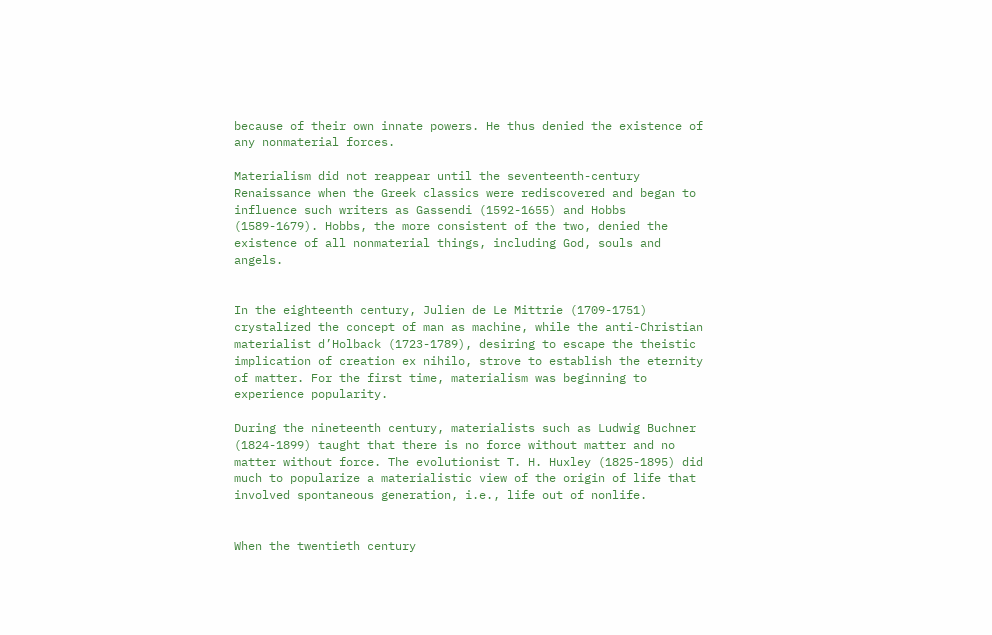because of their own innate powers. He thus denied the existence of any nonmaterial forces.

Materialism did not reappear until the seventeenth-century Renaissance when the Greek classics were rediscovered and began to influence such writers as Gassendi (1592-1655) and Hobbs (1589-1679). Hobbs, the more consistent of the two, denied the existence of all nonmaterial things, including God, souls and angels.


In the eighteenth century, Julien de Le Mittrie (1709-1751) crystalized the concept of man as machine, while the anti-Christian materialist d’Holback (1723-1789), desiring to escape the theistic implication of creation ex nihilo, strove to establish the eternity of matter. For the first time, materialism was beginning to experience popularity.

During the nineteenth century, materialists such as Ludwig Buchner (1824-1899) taught that there is no force without matter and no matter without force. The evolutionist T. H. Huxley (1825-1895) did much to popularize a materialistic view of the origin of life that involved spontaneous generation, i.e., life out of nonlife.


When the twentieth century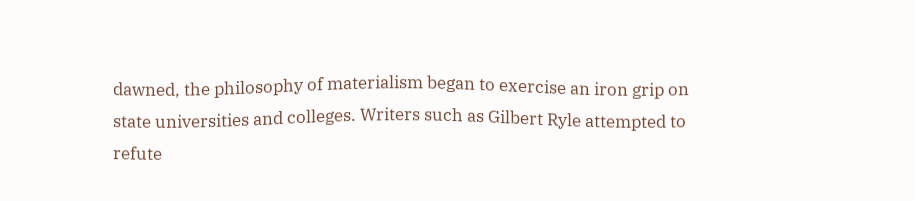dawned, the philosophy of materialism began to exercise an iron grip on state universities and colleges. Writers such as Gilbert Ryle attempted to refute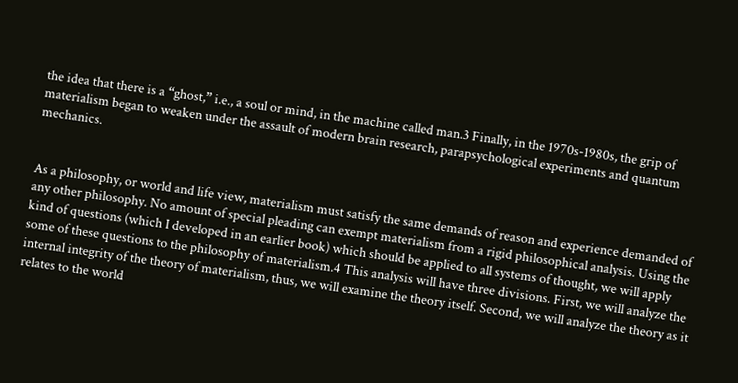the idea that there is a “ghost,” i.e., a soul or mind, in the machine called man.3 Finally, in the 1970s-1980s, the grip of materialism began to weaken under the assault of modern brain research, parapsychological experiments and quantum mechanics.


As a philosophy, or world and life view, materialism must satisfy the same demands of reason and experience demanded of any other philosophy. No amount of special pleading can exempt materialism from a rigid philosophical analysis. Using the kind of questions (which I developed in an earlier book) which should be applied to all systems of thought, we will apply some of these questions to the philosophy of materialism.4 This analysis will have three divisions. First, we will analyze the internal integrity of the theory of materialism, thus, we will examine the theory itself. Second, we will analyze the theory as it relates to the world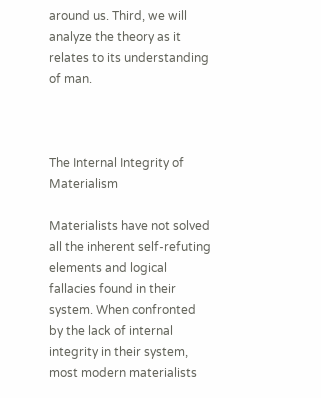around us. Third, we will analyze the theory as it relates to its understanding of man.



The Internal Integrity of Materialism

Materialists have not solved all the inherent self-refuting elements and logical fallacies found in their system. When confronted by the lack of internal integrity in their system, most modern materialists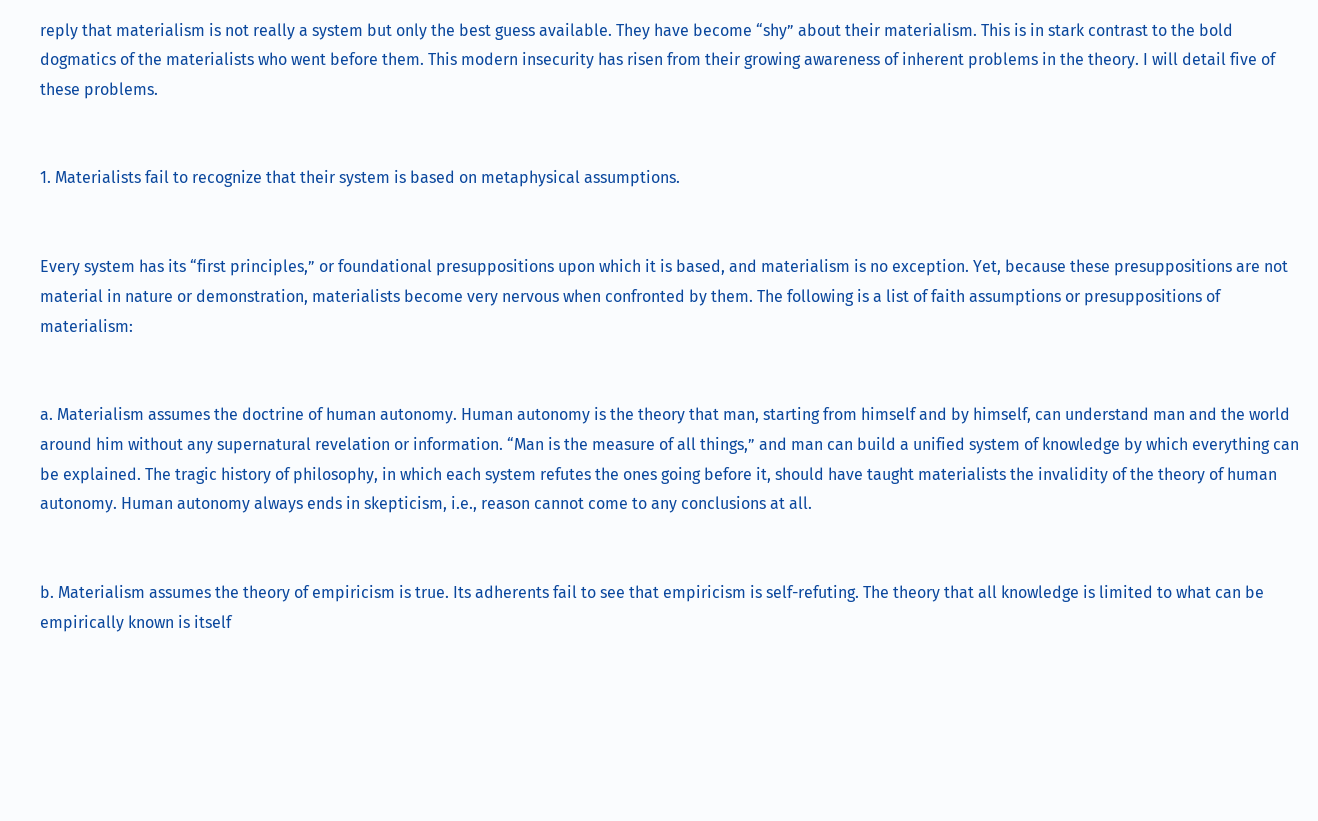reply that materialism is not really a system but only the best guess available. They have become “shy” about their materialism. This is in stark contrast to the bold dogmatics of the materialists who went before them. This modern insecurity has risen from their growing awareness of inherent problems in the theory. I will detail five of these problems.


1. Materialists fail to recognize that their system is based on metaphysical assumptions.


Every system has its “first principles,” or foundational presuppositions upon which it is based, and materialism is no exception. Yet, because these presuppositions are not material in nature or demonstration, materialists become very nervous when confronted by them. The following is a list of faith assumptions or presuppositions of materialism:


a. Materialism assumes the doctrine of human autonomy. Human autonomy is the theory that man, starting from himself and by himself, can understand man and the world around him without any supernatural revelation or information. “Man is the measure of all things,” and man can build a unified system of knowledge by which everything can be explained. The tragic history of philosophy, in which each system refutes the ones going before it, should have taught materialists the invalidity of the theory of human autonomy. Human autonomy always ends in skepticism, i.e., reason cannot come to any conclusions at all.


b. Materialism assumes the theory of empiricism is true. Its adherents fail to see that empiricism is self-refuting. The theory that all knowledge is limited to what can be empirically known is itself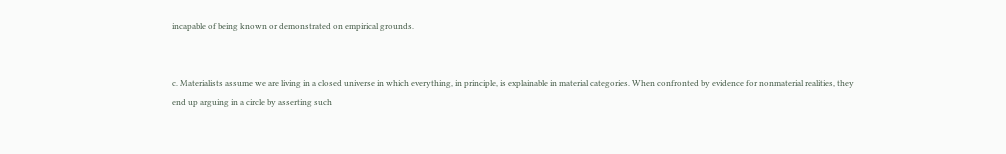incapable of being known or demonstrated on empirical grounds.


c. Materialists assume we are living in a closed universe in which everything, in principle, is explainable in material categories. When confronted by evidence for nonmaterial realities, they end up arguing in a circle by asserting such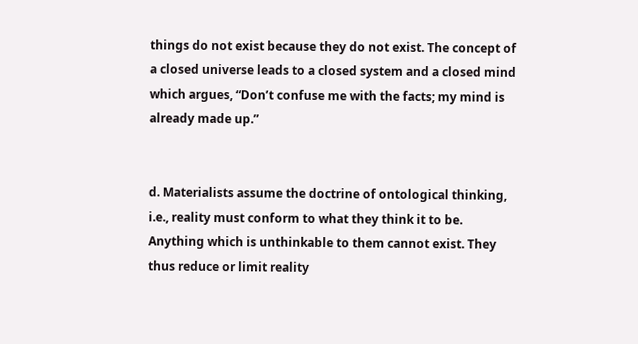things do not exist because they do not exist. The concept of a closed universe leads to a closed system and a closed mind which argues, “Don’t confuse me with the facts; my mind is already made up.”


d. Materialists assume the doctrine of ontological thinking, i.e., reality must conform to what they think it to be. Anything which is unthinkable to them cannot exist. They thus reduce or limit reality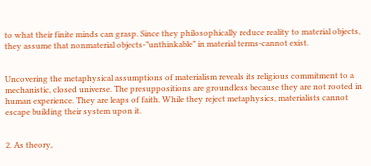to what their finite minds can grasp. Since they philosophically reduce reality to material objects, they assume that nonmaterial objects-”unthinkable” in material terms-cannot exist.


Uncovering the metaphysical assumptions of materialism reveals its religious commitment to a mechanistic, closed universe. The presuppositions are groundless because they are not rooted in human experience. They are leaps of faith. While they reject metaphysics, materialists cannot escape building their system upon it.


2. As theory,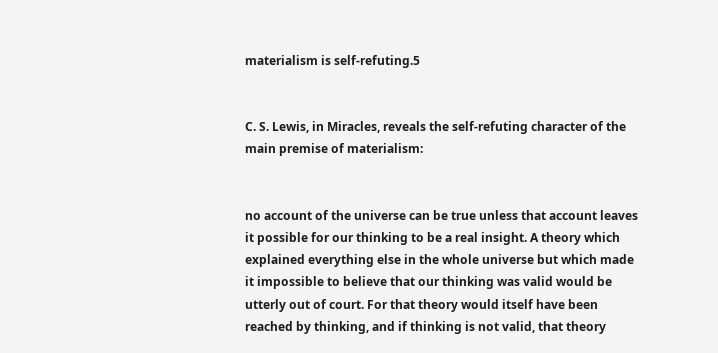materialism is self-refuting.5


C. S. Lewis, in Miracles, reveals the self-refuting character of the main premise of materialism:


no account of the universe can be true unless that account leaves it possible for our thinking to be a real insight. A theory which explained everything else in the whole universe but which made it impossible to believe that our thinking was valid would be utterly out of court. For that theory would itself have been reached by thinking, and if thinking is not valid, that theory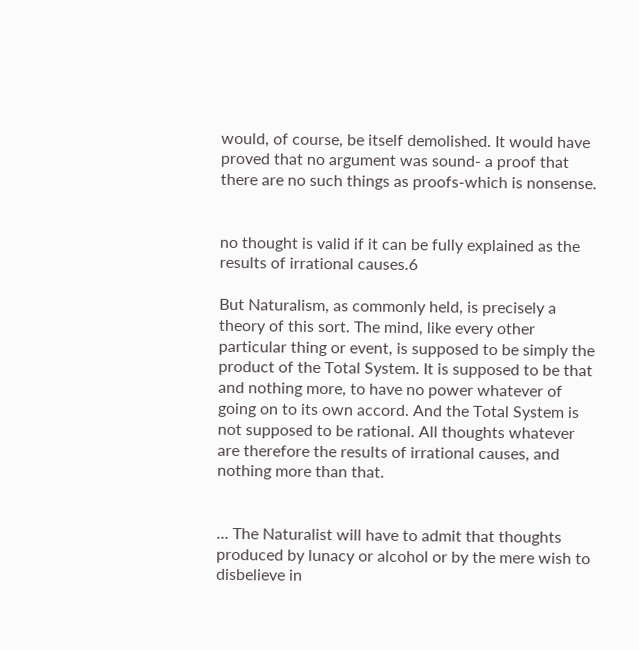would, of course, be itself demolished. It would have proved that no argument was sound- a proof that there are no such things as proofs-which is nonsense.


no thought is valid if it can be fully explained as the results of irrational causes.6

But Naturalism, as commonly held, is precisely a theory of this sort. The mind, like every other particular thing or event, is supposed to be simply the product of the Total System. It is supposed to be that and nothing more, to have no power whatever of going on to its own accord. And the Total System is not supposed to be rational. All thoughts whatever are therefore the results of irrational causes, and nothing more than that.


… The Naturalist will have to admit that thoughts produced by lunacy or alcohol or by the mere wish to disbelieve in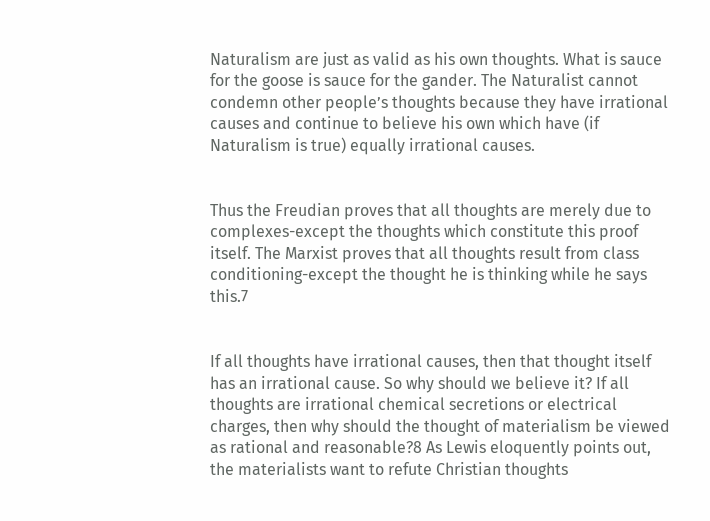Naturalism are just as valid as his own thoughts. What is sauce for the goose is sauce for the gander. The Naturalist cannot condemn other people’s thoughts because they have irrational causes and continue to believe his own which have (if Naturalism is true) equally irrational causes.


Thus the Freudian proves that all thoughts are merely due to complexes-except the thoughts which constitute this proof itself. The Marxist proves that all thoughts result from class conditioning-except the thought he is thinking while he says this.7


If all thoughts have irrational causes, then that thought itself has an irrational cause. So why should we believe it? If all thoughts are irrational chemical secretions or electrical charges, then why should the thought of materialism be viewed as rational and reasonable?8 As Lewis eloquently points out, the materialists want to refute Christian thoughts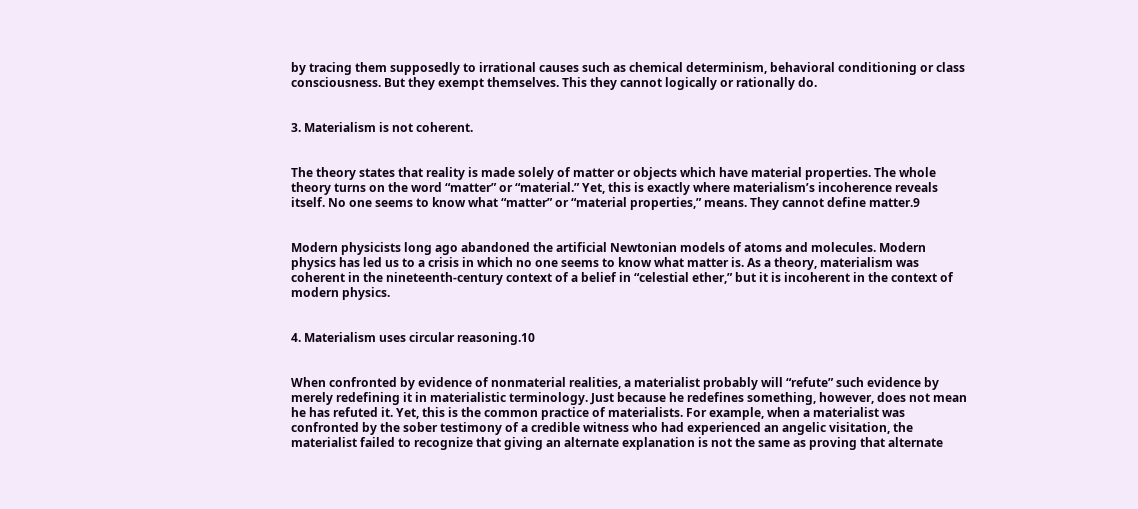by tracing them supposedly to irrational causes such as chemical determinism, behavioral conditioning or class consciousness. But they exempt themselves. This they cannot logically or rationally do.


3. Materialism is not coherent.


The theory states that reality is made solely of matter or objects which have material properties. The whole theory turns on the word “matter” or “material.” Yet, this is exactly where materialism’s incoherence reveals itself. No one seems to know what “matter” or “material properties,” means. They cannot define matter.9


Modern physicists long ago abandoned the artificial Newtonian models of atoms and molecules. Modern physics has led us to a crisis in which no one seems to know what matter is. As a theory, materialism was coherent in the nineteenth-century context of a belief in “celestial ether,” but it is incoherent in the context of modern physics.


4. Materialism uses circular reasoning.10


When confronted by evidence of nonmaterial realities, a materialist probably will “refute” such evidence by merely redefining it in materialistic terminology. Just because he redefines something, however, does not mean he has refuted it. Yet, this is the common practice of materialists. For example, when a materialist was confronted by the sober testimony of a credible witness who had experienced an angelic visitation, the materialist failed to recognize that giving an alternate explanation is not the same as proving that alternate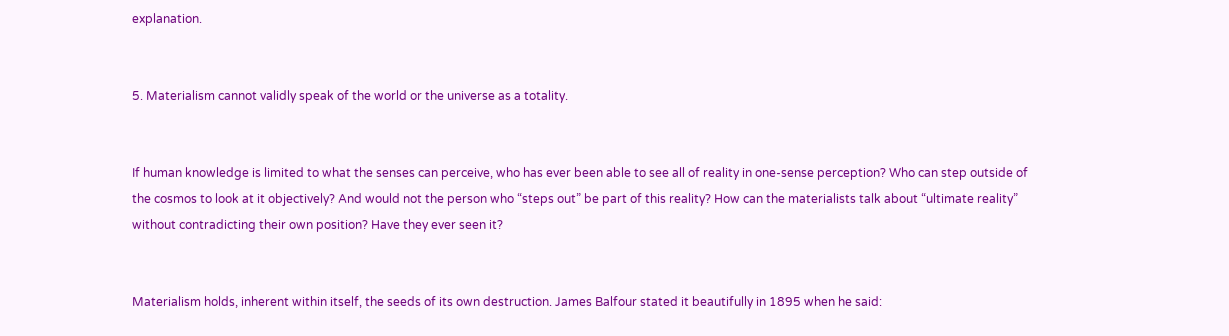explanation.


5. Materialism cannot validly speak of the world or the universe as a totality.


If human knowledge is limited to what the senses can perceive, who has ever been able to see all of reality in one-sense perception? Who can step outside of the cosmos to look at it objectively? And would not the person who “steps out” be part of this reality? How can the materialists talk about “ultimate reality” without contradicting their own position? Have they ever seen it?


Materialism holds, inherent within itself, the seeds of its own destruction. James Balfour stated it beautifully in 1895 when he said: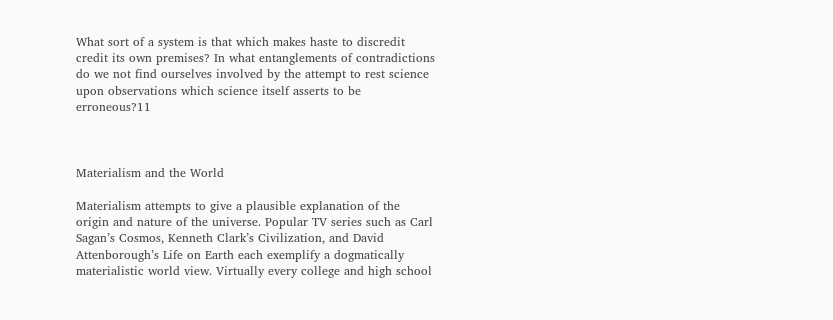What sort of a system is that which makes haste to discredit credit its own premises? In what entanglements of contradictions do we not find ourselves involved by the attempt to rest science upon observations which science itself asserts to be erroneous?11



Materialism and the World

Materialism attempts to give a plausible explanation of the origin and nature of the universe. Popular TV series such as Carl Sagan’s Cosmos, Kenneth Clark’s Civilization, and David Attenborough’s Life on Earth each exemplify a dogmatically materialistic world view. Virtually every college and high school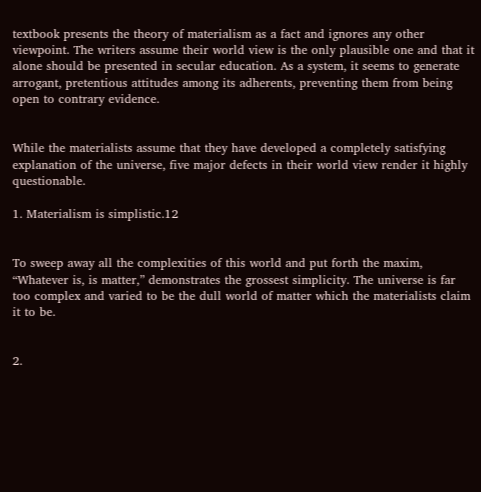textbook presents the theory of materialism as a fact and ignores any other viewpoint. The writers assume their world view is the only plausible one and that it alone should be presented in secular education. As a system, it seems to generate arrogant, pretentious attitudes among its adherents, preventing them from being open to contrary evidence.


While the materialists assume that they have developed a completely satisfying explanation of the universe, five major defects in their world view render it highly questionable.

1. Materialism is simplistic.12


To sweep away all the complexities of this world and put forth the maxim, “Whatever is, is matter,” demonstrates the grossest simplicity. The universe is far too complex and varied to be the dull world of matter which the materialists claim it to be.


2.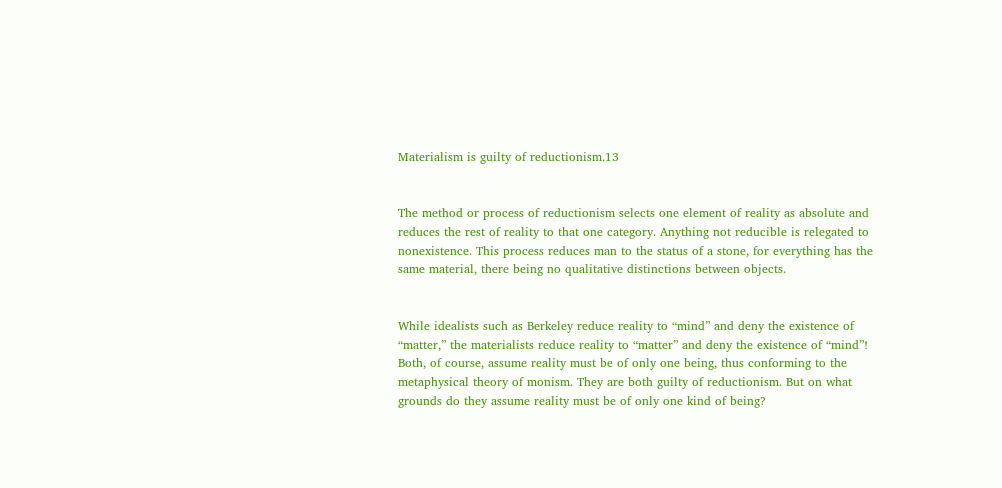Materialism is guilty of reductionism.13


The method or process of reductionism selects one element of reality as absolute and reduces the rest of reality to that one category. Anything not reducible is relegated to nonexistence. This process reduces man to the status of a stone, for everything has the same material, there being no qualitative distinctions between objects.


While idealists such as Berkeley reduce reality to “mind” and deny the existence of “matter,” the materialists reduce reality to “matter” and deny the existence of “mind”! Both, of course, assume reality must be of only one being, thus conforming to the metaphysical theory of monism. They are both guilty of reductionism. But on what grounds do they assume reality must be of only one kind of being?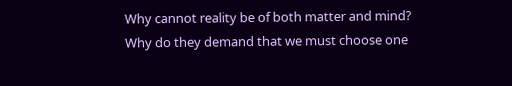Why cannot reality be of both matter and mind? Why do they demand that we must choose one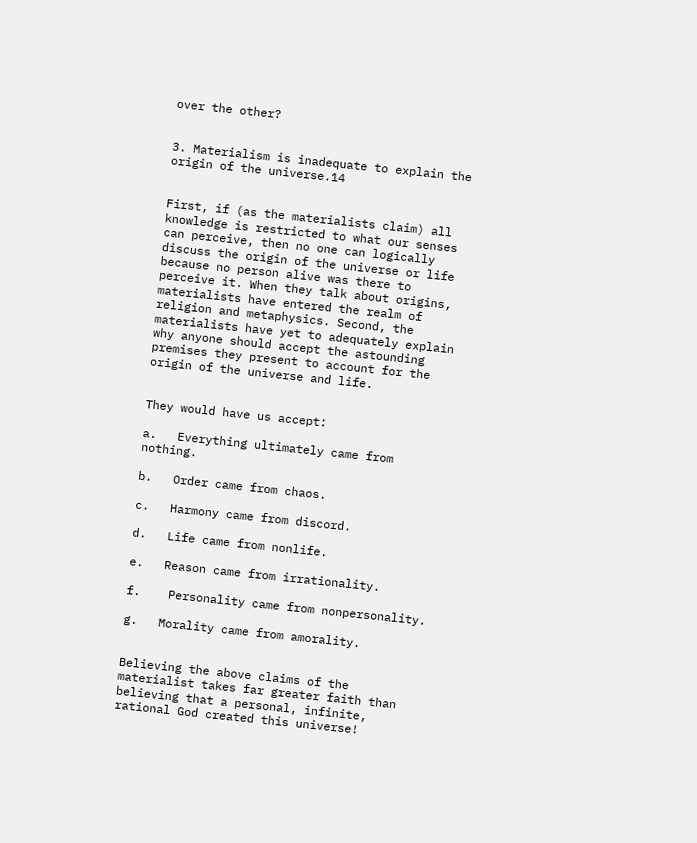over the other?


3. Materialism is inadequate to explain the origin of the universe.14


First, if (as the materialists claim) all knowledge is restricted to what our senses can perceive, then no one can logically discuss the origin of the universe or life because no person alive was there to perceive it. When they talk about origins, materialists have entered the realm of religion and metaphysics. Second, the materialists have yet to adequately explain why anyone should accept the astounding premises they present to account for the origin of the universe and life.


They would have us accept:

a.   Everything ultimately came from nothing.

b.   Order came from chaos.

c.   Harmony came from discord.

d.   Life came from nonlife.

e.   Reason came from irrationality.

f.    Personality came from nonpersonality.

g.   Morality came from amorality.


Believing the above claims of the materialist takes far greater faith than believing that a personal, infinite, rational God created this universe!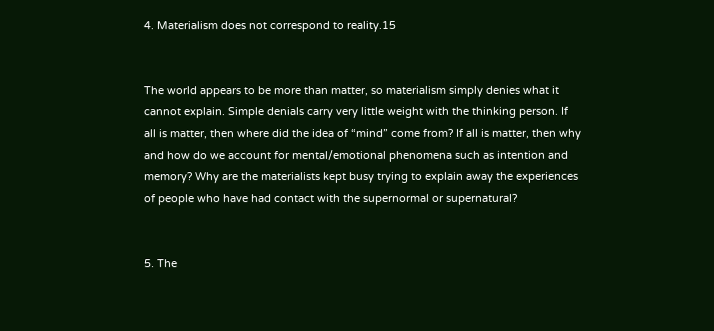4. Materialism does not correspond to reality.15


The world appears to be more than matter, so materialism simply denies what it cannot explain. Simple denials carry very little weight with the thinking person. If all is matter, then where did the idea of “mind” come from? If all is matter, then why and how do we account for mental/emotional phenomena such as intention and memory? Why are the materialists kept busy trying to explain away the experiences of people who have had contact with the supernormal or supernatural?


5. The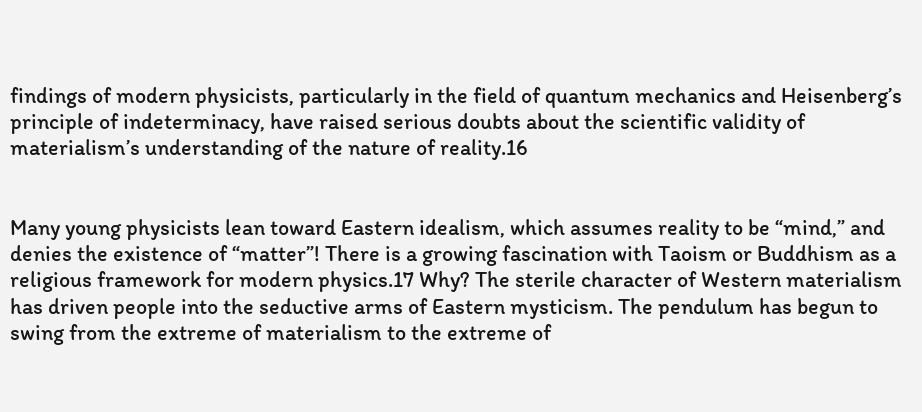findings of modern physicists, particularly in the field of quantum mechanics and Heisenberg’s principle of indeterminacy, have raised serious doubts about the scientific validity of materialism’s understanding of the nature of reality.16


Many young physicists lean toward Eastern idealism, which assumes reality to be “mind,” and denies the existence of “matter”! There is a growing fascination with Taoism or Buddhism as a religious framework for modern physics.17 Why? The sterile character of Western materialism has driven people into the seductive arms of Eastern mysticism. The pendulum has begun to swing from the extreme of materialism to the extreme of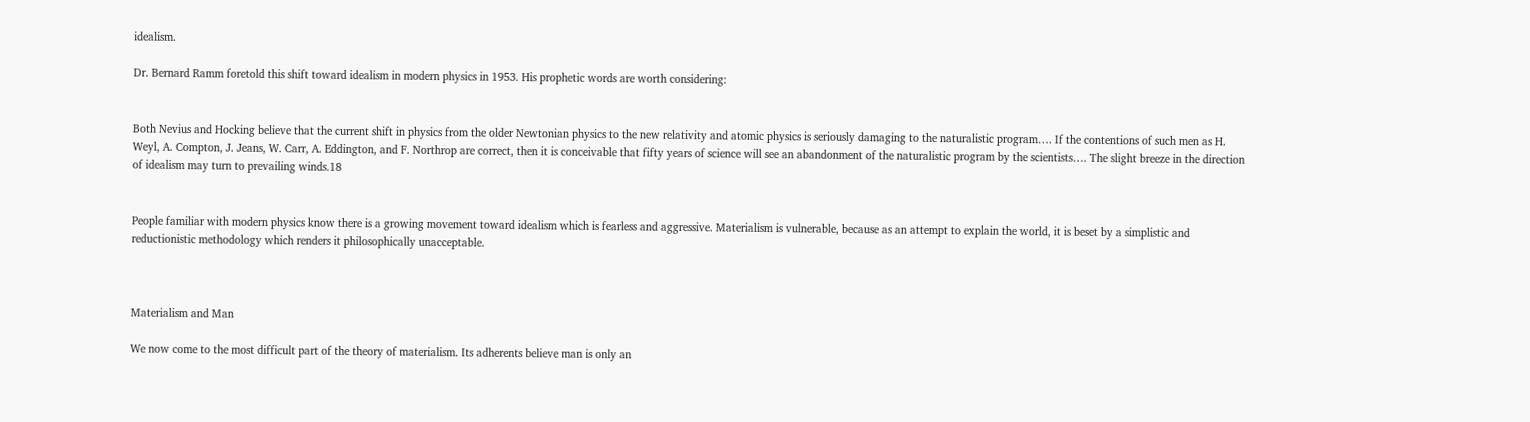idealism.

Dr. Bernard Ramm foretold this shift toward idealism in modern physics in 1953. His prophetic words are worth considering:


Both Nevius and Hocking believe that the current shift in physics from the older Newtonian physics to the new relativity and atomic physics is seriously damaging to the naturalistic program…. If the contentions of such men as H. Weyl, A. Compton, J. Jeans, W. Carr, A. Eddington, and F. Northrop are correct, then it is conceivable that fifty years of science will see an abandonment of the naturalistic program by the scientists…. The slight breeze in the direction of idealism may turn to prevailing winds.18


People familiar with modern physics know there is a growing movement toward idealism which is fearless and aggressive. Materialism is vulnerable, because as an attempt to explain the world, it is beset by a simplistic and reductionistic methodology which renders it philosophically unacceptable.



Materialism and Man

We now come to the most difficult part of the theory of materialism. Its adherents believe man is only an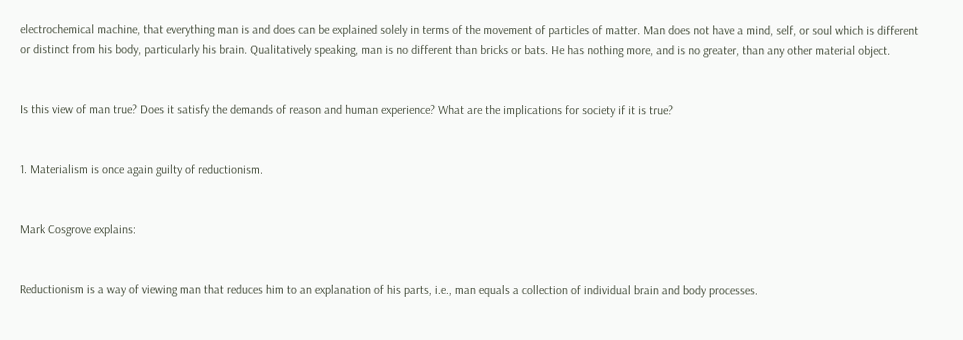electrochemical machine, that everything man is and does can be explained solely in terms of the movement of particles of matter. Man does not have a mind, self, or soul which is different or distinct from his body, particularly his brain. Qualitatively speaking, man is no different than bricks or bats. He has nothing more, and is no greater, than any other material object.


Is this view of man true? Does it satisfy the demands of reason and human experience? What are the implications for society if it is true?


1. Materialism is once again guilty of reductionism.


Mark Cosgrove explains:


Reductionism is a way of viewing man that reduces him to an explanation of his parts, i.e., man equals a collection of individual brain and body processes.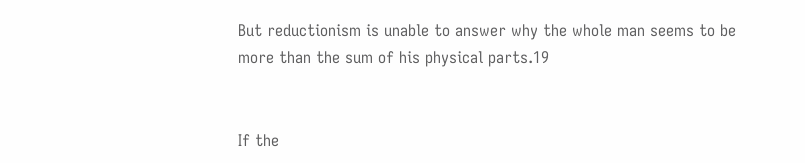But reductionism is unable to answer why the whole man seems to be more than the sum of his physical parts.19


If the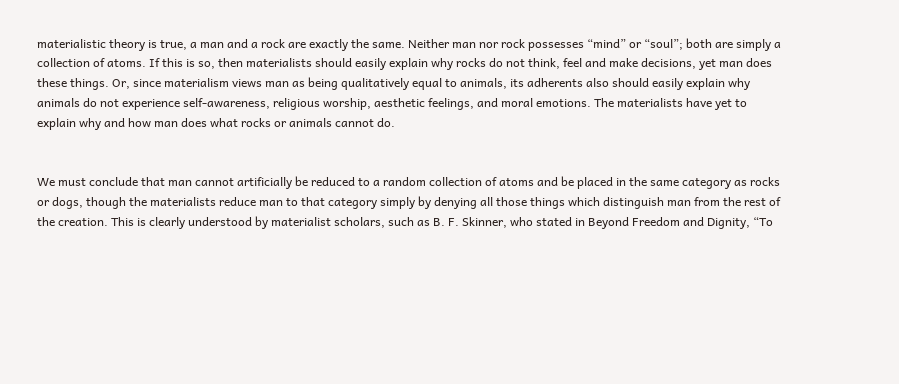materialistic theory is true, a man and a rock are exactly the same. Neither man nor rock possesses “mind” or “soul”; both are simply a collection of atoms. If this is so, then materialists should easily explain why rocks do not think, feel and make decisions, yet man does these things. Or, since materialism views man as being qualitatively equal to animals, its adherents also should easily explain why animals do not experience self-awareness, religious worship, aesthetic feelings, and moral emotions. The materialists have yet to explain why and how man does what rocks or animals cannot do.


We must conclude that man cannot artificially be reduced to a random collection of atoms and be placed in the same category as rocks or dogs, though the materialists reduce man to that category simply by denying all those things which distinguish man from the rest of the creation. This is clearly understood by materialist scholars, such as B. F. Skinner, who stated in Beyond Freedom and Dignity, “To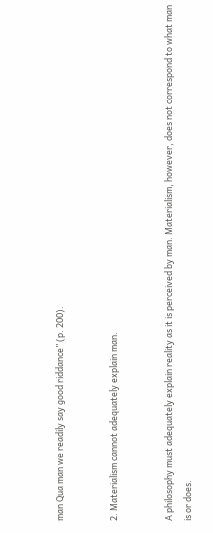man Qua man we readily say good riddance” (p. 200).


2. Materialism cannot adequately explain man.


A philosophy must adequately explain reality as it is perceived by man. Materialism, however, does not correspond to what man is or does.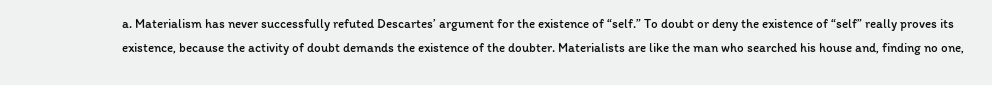a. Materialism has never successfully refuted Descartes’ argument for the existence of “self.” To doubt or deny the existence of “self” really proves its existence, because the activity of doubt demands the existence of the doubter. Materialists are like the man who searched his house and, finding no one,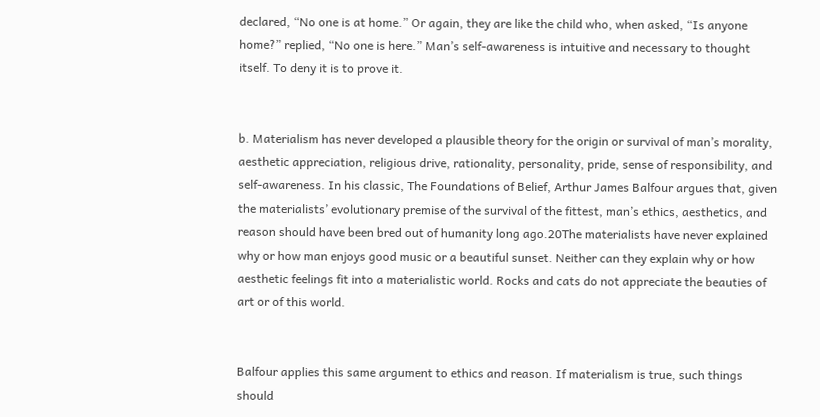declared, “No one is at home.” Or again, they are like the child who, when asked, “Is anyone home?” replied, “No one is here.” Man’s self-awareness is intuitive and necessary to thought itself. To deny it is to prove it.


b. Materialism has never developed a plausible theory for the origin or survival of man’s morality, aesthetic appreciation, religious drive, rationality, personality, pride, sense of responsibility, and self-awareness. In his classic, The Foundations of Belief, Arthur James Balfour argues that, given the materialists’ evolutionary premise of the survival of the fittest, man’s ethics, aesthetics, and reason should have been bred out of humanity long ago.20The materialists have never explained why or how man enjoys good music or a beautiful sunset. Neither can they explain why or how aesthetic feelings fit into a materialistic world. Rocks and cats do not appreciate the beauties of art or of this world.


Balfour applies this same argument to ethics and reason. If materialism is true, such things should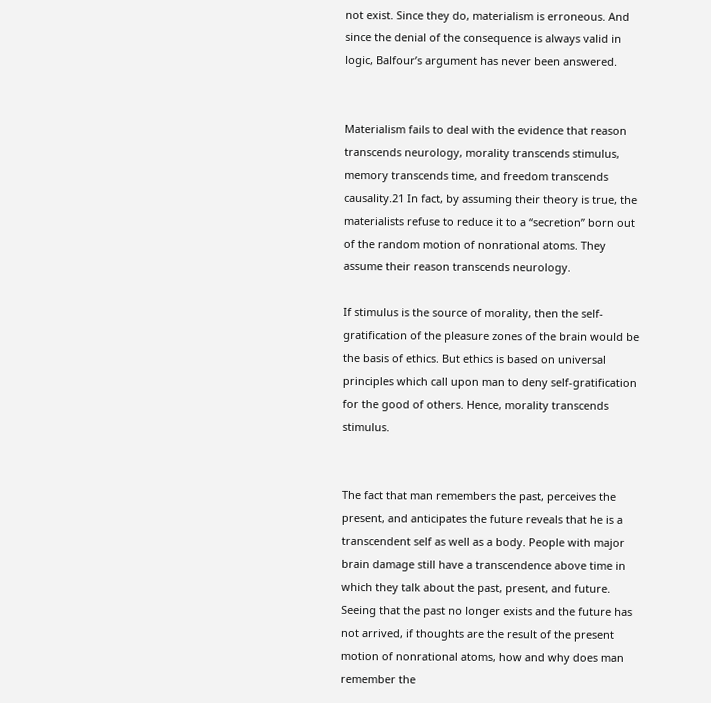not exist. Since they do, materialism is erroneous. And since the denial of the consequence is always valid in logic, Balfour’s argument has never been answered.


Materialism fails to deal with the evidence that reason transcends neurology, morality transcends stimulus, memory transcends time, and freedom transcends causality.21 In fact, by assuming their theory is true, the materialists refuse to reduce it to a “secretion” born out of the random motion of nonrational atoms. They assume their reason transcends neurology.

If stimulus is the source of morality, then the self-gratification of the pleasure zones of the brain would be the basis of ethics. But ethics is based on universal principles which call upon man to deny self-gratification for the good of others. Hence, morality transcends stimulus.


The fact that man remembers the past, perceives the present, and anticipates the future reveals that he is a transcendent self as well as a body. People with major brain damage still have a transcendence above time in which they talk about the past, present, and future. Seeing that the past no longer exists and the future has not arrived, if thoughts are the result of the present motion of nonrational atoms, how and why does man remember the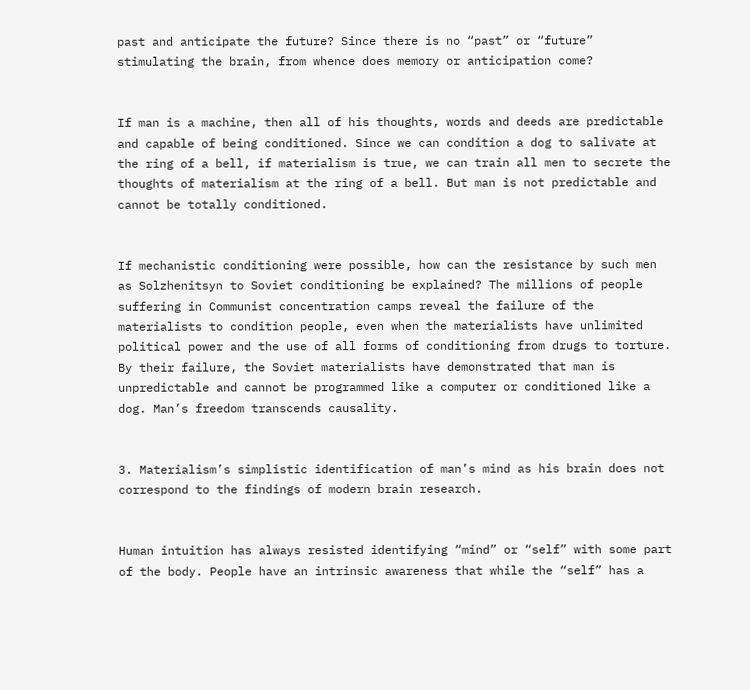past and anticipate the future? Since there is no “past” or “future” stimulating the brain, from whence does memory or anticipation come?


If man is a machine, then all of his thoughts, words and deeds are predictable and capable of being conditioned. Since we can condition a dog to salivate at the ring of a bell, if materialism is true, we can train all men to secrete the thoughts of materialism at the ring of a bell. But man is not predictable and cannot be totally conditioned.


If mechanistic conditioning were possible, how can the resistance by such men as Solzhenitsyn to Soviet conditioning be explained? The millions of people suffering in Communist concentration camps reveal the failure of the materialists to condition people, even when the materialists have unlimited political power and the use of all forms of conditioning from drugs to torture. By their failure, the Soviet materialists have demonstrated that man is unpredictable and cannot be programmed like a computer or conditioned like a dog. Man’s freedom transcends causality.


3. Materialism’s simplistic identification of man’s mind as his brain does not correspond to the findings of modern brain research.


Human intuition has always resisted identifying “mind” or “self” with some part of the body. People have an intrinsic awareness that while the “self” has a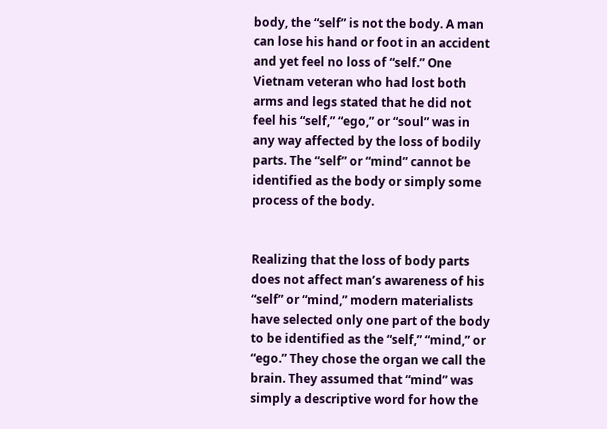body, the “self” is not the body. A man can lose his hand or foot in an accident and yet feel no loss of “self.” One Vietnam veteran who had lost both arms and legs stated that he did not feel his “self,” “ego,” or “soul” was in any way affected by the loss of bodily parts. The “self” or “mind” cannot be identified as the body or simply some process of the body.


Realizing that the loss of body parts does not affect man’s awareness of his “self” or “mind,” modern materialists have selected only one part of the body to be identified as the “self,” “mind,” or “ego.” They chose the organ we call the brain. They assumed that “mind” was simply a descriptive word for how the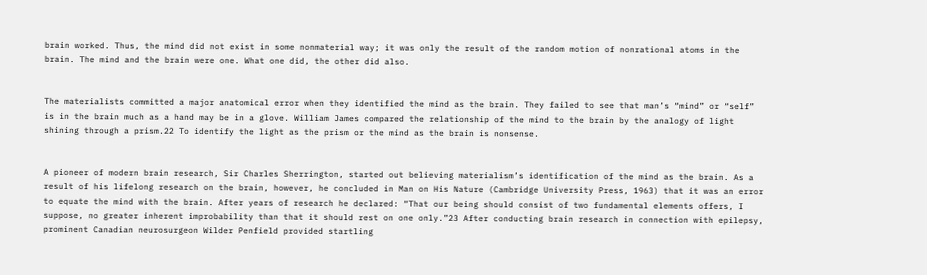brain worked. Thus, the mind did not exist in some nonmaterial way; it was only the result of the random motion of nonrational atoms in the brain. The mind and the brain were one. What one did, the other did also.


The materialists committed a major anatomical error when they identified the mind as the brain. They failed to see that man’s “mind” or “self” is in the brain much as a hand may be in a glove. William James compared the relationship of the mind to the brain by the analogy of light shining through a prism.22 To identify the light as the prism or the mind as the brain is nonsense.


A pioneer of modern brain research, Sir Charles Sherrington, started out believing materialism’s identification of the mind as the brain. As a result of his lifelong research on the brain, however, he concluded in Man on His Nature (Cambridge University Press, 1963) that it was an error to equate the mind with the brain. After years of research he declared: “That our being should consist of two fundamental elements offers, I suppose, no greater inherent improbability than that it should rest on one only.”23 After conducting brain research in connection with epilepsy, prominent Canadian neurosurgeon Wilder Penfield provided startling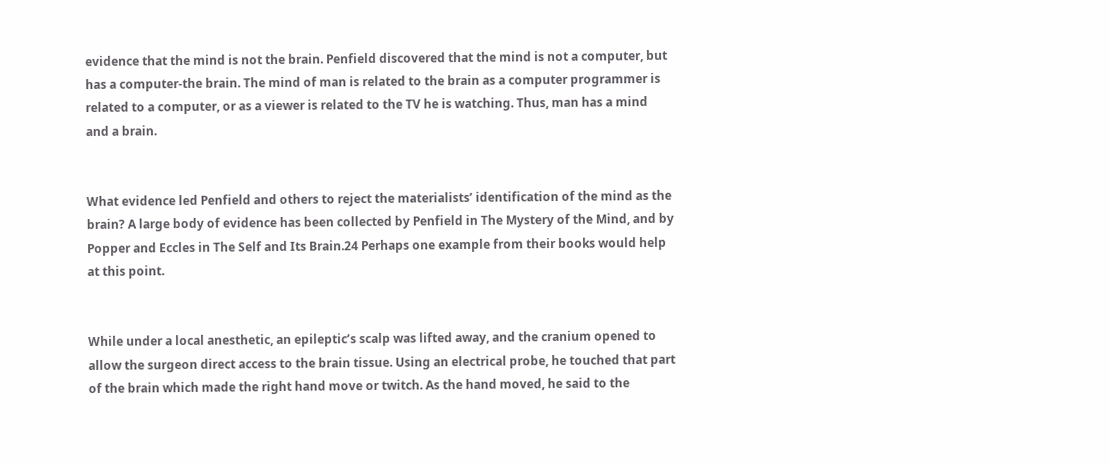evidence that the mind is not the brain. Penfield discovered that the mind is not a computer, but has a computer-the brain. The mind of man is related to the brain as a computer programmer is related to a computer, or as a viewer is related to the TV he is watching. Thus, man has a mind and a brain.


What evidence led Penfield and others to reject the materialists’ identification of the mind as the brain? A large body of evidence has been collected by Penfield in The Mystery of the Mind, and by Popper and Eccles in The Self and Its Brain.24 Perhaps one example from their books would help at this point.


While under a local anesthetic, an epileptic’s scalp was lifted away, and the cranium opened to allow the surgeon direct access to the brain tissue. Using an electrical probe, he touched that part of the brain which made the right hand move or twitch. As the hand moved, he said to the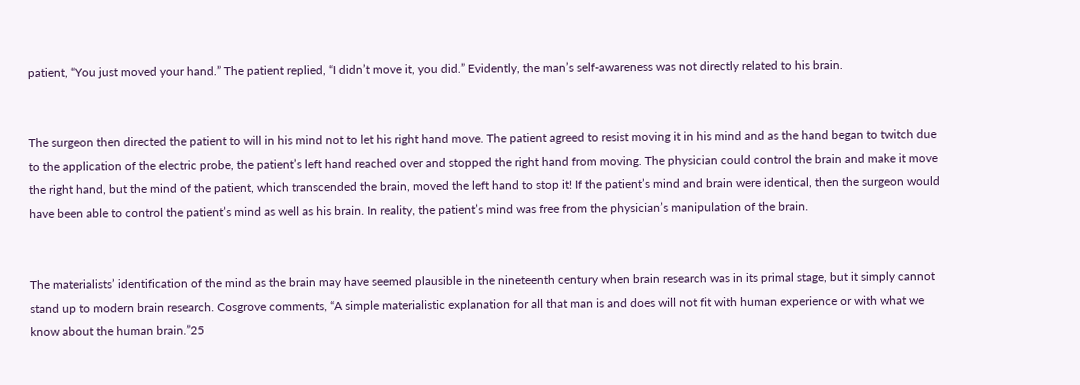patient, “You just moved your hand.” The patient replied, “I didn’t move it, you did.” Evidently, the man’s self-awareness was not directly related to his brain.


The surgeon then directed the patient to will in his mind not to let his right hand move. The patient agreed to resist moving it in his mind and as the hand began to twitch due to the application of the electric probe, the patient’s left hand reached over and stopped the right hand from moving. The physician could control the brain and make it move the right hand, but the mind of the patient, which transcended the brain, moved the left hand to stop it! If the patient’s mind and brain were identical, then the surgeon would have been able to control the patient’s mind as well as his brain. In reality, the patient’s mind was free from the physician’s manipulation of the brain.


The materialists’ identification of the mind as the brain may have seemed plausible in the nineteenth century when brain research was in its primal stage, but it simply cannot stand up to modern brain research. Cosgrove comments, “A simple materialistic explanation for all that man is and does will not fit with human experience or with what we know about the human brain.”25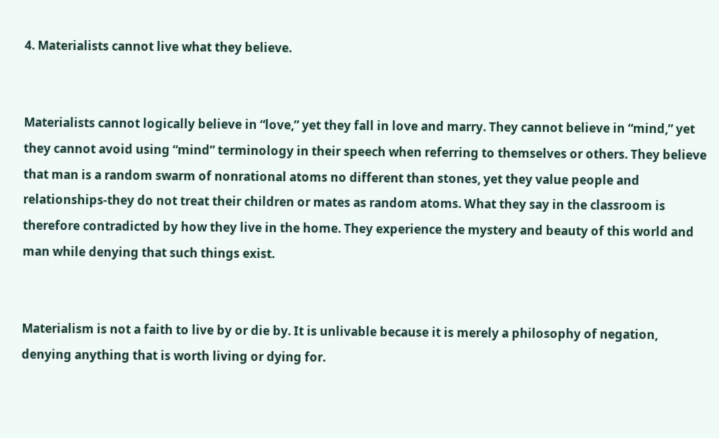4. Materialists cannot live what they believe.


Materialists cannot logically believe in “love,” yet they fall in love and marry. They cannot believe in “mind,” yet they cannot avoid using “mind” terminology in their speech when referring to themselves or others. They believe that man is a random swarm of nonrational atoms no different than stones, yet they value people and relationships-they do not treat their children or mates as random atoms. What they say in the classroom is therefore contradicted by how they live in the home. They experience the mystery and beauty of this world and man while denying that such things exist.


Materialism is not a faith to live by or die by. It is unlivable because it is merely a philosophy of negation, denying anything that is worth living or dying for.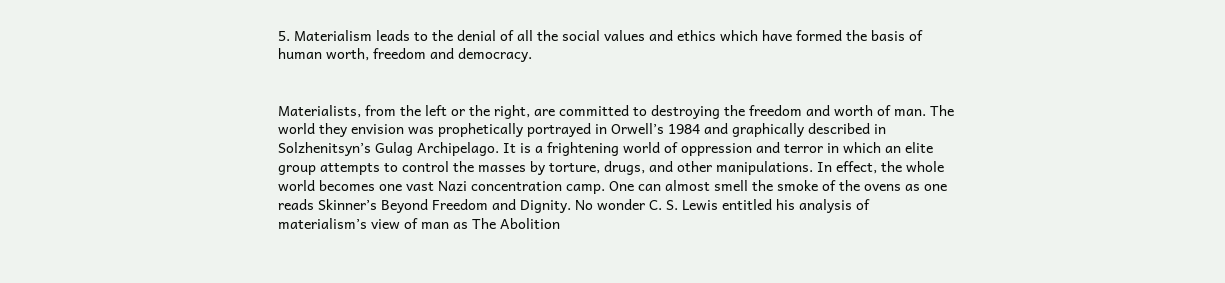5. Materialism leads to the denial of all the social values and ethics which have formed the basis of human worth, freedom and democracy.


Materialists, from the left or the right, are committed to destroying the freedom and worth of man. The world they envision was prophetically portrayed in Orwell’s 1984 and graphically described in Solzhenitsyn’s Gulag Archipelago. It is a frightening world of oppression and terror in which an elite group attempts to control the masses by torture, drugs, and other manipulations. In effect, the whole world becomes one vast Nazi concentration camp. One can almost smell the smoke of the ovens as one reads Skinner’s Beyond Freedom and Dignity. No wonder C. S. Lewis entitled his analysis of materialism’s view of man as The Abolition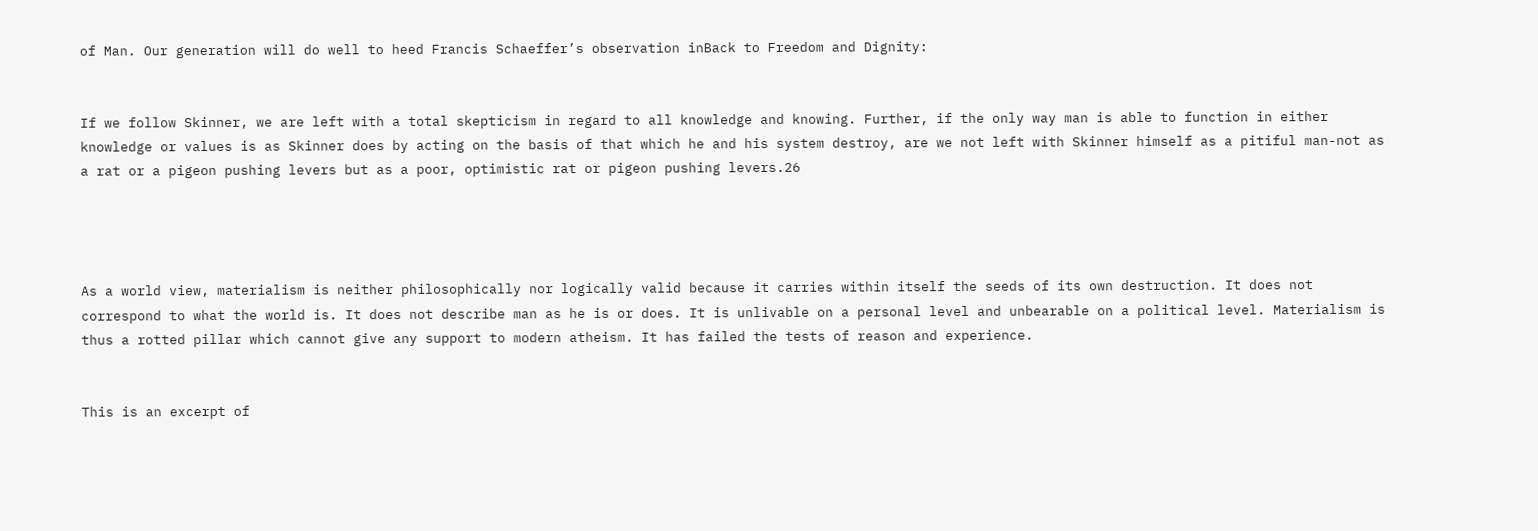of Man. Our generation will do well to heed Francis Schaeffer’s observation inBack to Freedom and Dignity:


If we follow Skinner, we are left with a total skepticism in regard to all knowledge and knowing. Further, if the only way man is able to function in either knowledge or values is as Skinner does by acting on the basis of that which he and his system destroy, are we not left with Skinner himself as a pitiful man-not as a rat or a pigeon pushing levers but as a poor, optimistic rat or pigeon pushing levers.26




As a world view, materialism is neither philosophically nor logically valid because it carries within itself the seeds of its own destruction. It does not correspond to what the world is. It does not describe man as he is or does. It is unlivable on a personal level and unbearable on a political level. Materialism is thus a rotted pillar which cannot give any support to modern atheism. It has failed the tests of reason and experience.


This is an excerpt of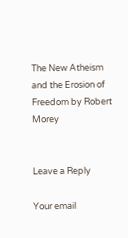The New Atheism and the Erosion of Freedom by Robert Morey


Leave a Reply

Your email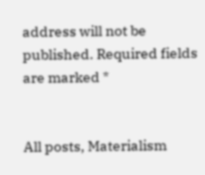address will not be published. Required fields are marked *


All posts, Materialism